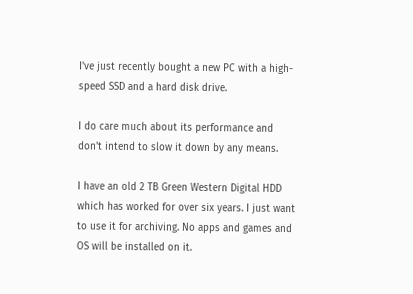I've just recently bought a new PC with a high-speed SSD and a hard disk drive.

I do care much about its performance and don't intend to slow it down by any means.

I have an old 2 TB Green Western Digital HDD which has worked for over six years. I just want to use it for archiving. No apps and games and OS will be installed on it.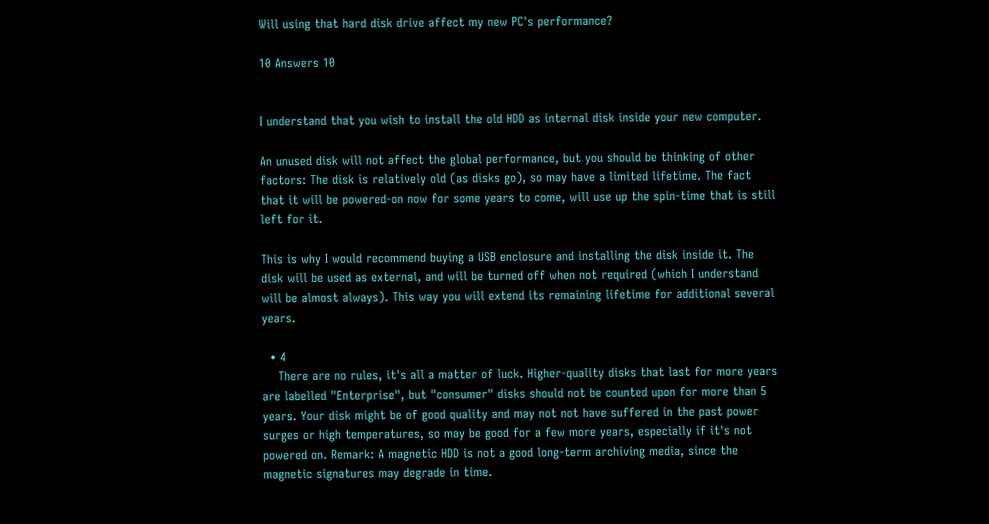Will using that hard disk drive affect my new PC's performance?

10 Answers 10


I understand that you wish to install the old HDD as internal disk inside your new computer.

An unused disk will not affect the global performance, but you should be thinking of other factors: The disk is relatively old (as disks go), so may have a limited lifetime. The fact that it will be powered-on now for some years to come, will use up the spin-time that is still left for it.

This is why I would recommend buying a USB enclosure and installing the disk inside it. The disk will be used as external, and will be turned off when not required (which I understand will be almost always). This way you will extend its remaining lifetime for additional several years.

  • 4
    There are no rules, it's all a matter of luck. Higher-quality disks that last for more years are labelled "Enterprise", but "consumer" disks should not be counted upon for more than 5 years. Your disk might be of good quality and may not not have suffered in the past power surges or high temperatures, so may be good for a few more years, especially if it's not powered on. Remark: A magnetic HDD is not a good long-term archiving media, since the magnetic signatures may degrade in time.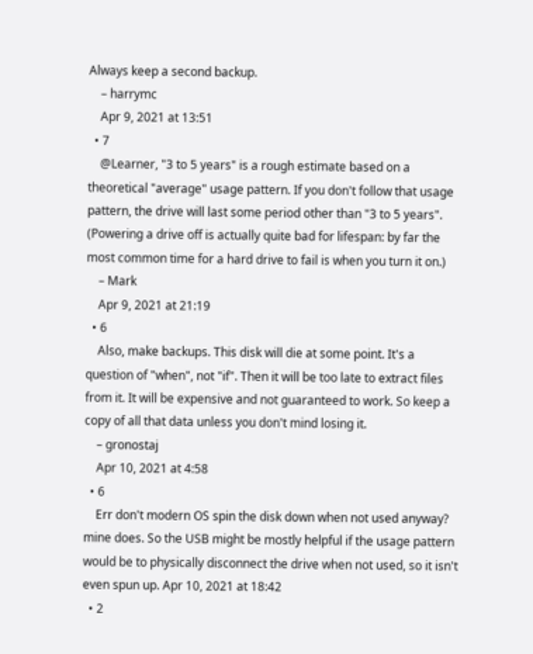Always keep a second backup.
    – harrymc
    Apr 9, 2021 at 13:51
  • 7
    @Learner, "3 to 5 years" is a rough estimate based on a theoretical "average" usage pattern. If you don't follow that usage pattern, the drive will last some period other than "3 to 5 years". (Powering a drive off is actually quite bad for lifespan: by far the most common time for a hard drive to fail is when you turn it on.)
    – Mark
    Apr 9, 2021 at 21:19
  • 6
    Also, make backups. This disk will die at some point. It's a question of "when", not "if". Then it will be too late to extract files from it. It will be expensive and not guaranteed to work. So keep a copy of all that data unless you don't mind losing it.
    – gronostaj
    Apr 10, 2021 at 4:58
  • 6
    Err don't modern OS spin the disk down when not used anyway? mine does. So the USB might be mostly helpful if the usage pattern would be to physically disconnect the drive when not used, so it isn't even spun up. Apr 10, 2021 at 18:42
  • 2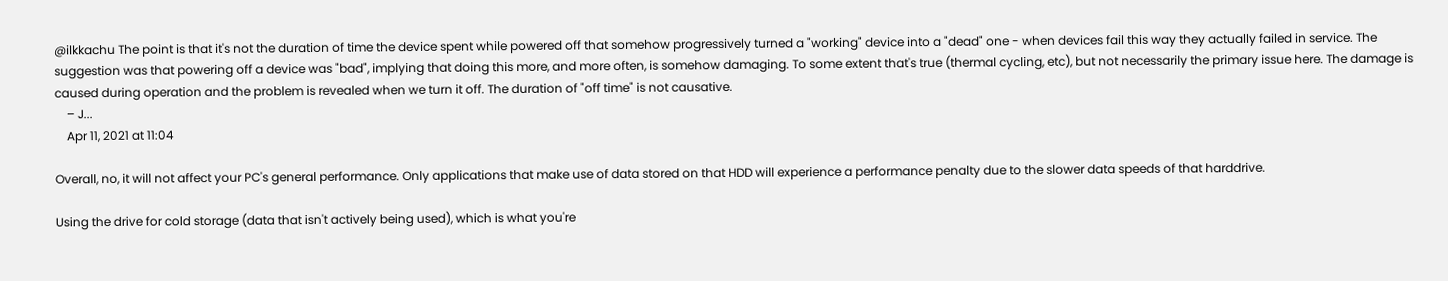@ilkkachu The point is that it's not the duration of time the device spent while powered off that somehow progressively turned a "working" device into a "dead" one - when devices fail this way they actually failed in service. The suggestion was that powering off a device was "bad", implying that doing this more, and more often, is somehow damaging. To some extent that's true (thermal cycling, etc), but not necessarily the primary issue here. The damage is caused during operation and the problem is revealed when we turn it off. The duration of "off time" is not causative.
    – J...
    Apr 11, 2021 at 11:04

Overall, no, it will not affect your PC's general performance. Only applications that make use of data stored on that HDD will experience a performance penalty due to the slower data speeds of that harddrive.

Using the drive for cold storage (data that isn't actively being used), which is what you're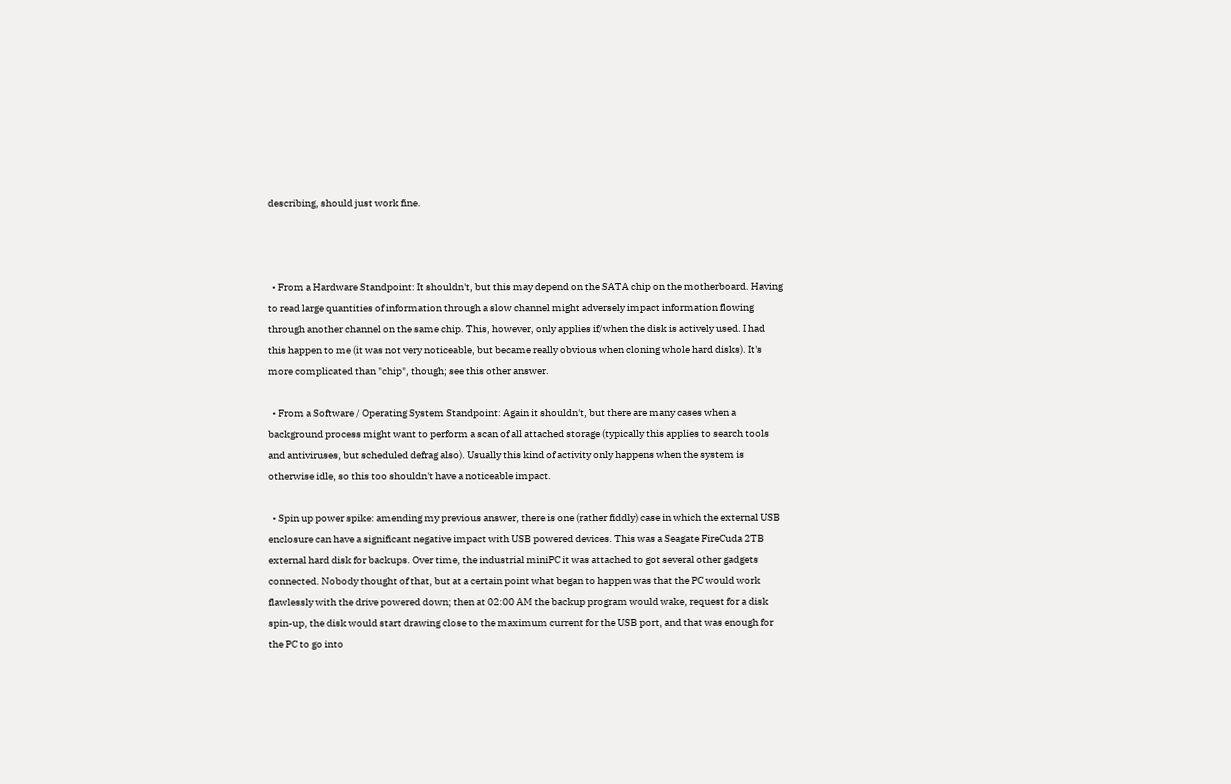describing, should just work fine.



  • From a Hardware Standpoint: It shouldn't, but this may depend on the SATA chip on the motherboard. Having to read large quantities of information through a slow channel might adversely impact information flowing through another channel on the same chip. This, however, only applies if/when the disk is actively used. I had this happen to me (it was not very noticeable, but became really obvious when cloning whole hard disks). It's more complicated than "chip", though; see this other answer.

  • From a Software / Operating System Standpoint: Again it shouldn't, but there are many cases when a background process might want to perform a scan of all attached storage (typically this applies to search tools and antiviruses, but scheduled defrag also). Usually this kind of activity only happens when the system is otherwise idle, so this too shouldn't have a noticeable impact.

  • Spin up power spike: amending my previous answer, there is one (rather fiddly) case in which the external USB enclosure can have a significant negative impact with USB powered devices. This was a Seagate FireCuda 2TB external hard disk for backups. Over time, the industrial miniPC it was attached to got several other gadgets connected. Nobody thought of that, but at a certain point what began to happen was that the PC would work flawlessly with the drive powered down; then at 02:00 AM the backup program would wake, request for a disk spin-up, the disk would start drawing close to the maximum current for the USB port, and that was enough for the PC to go into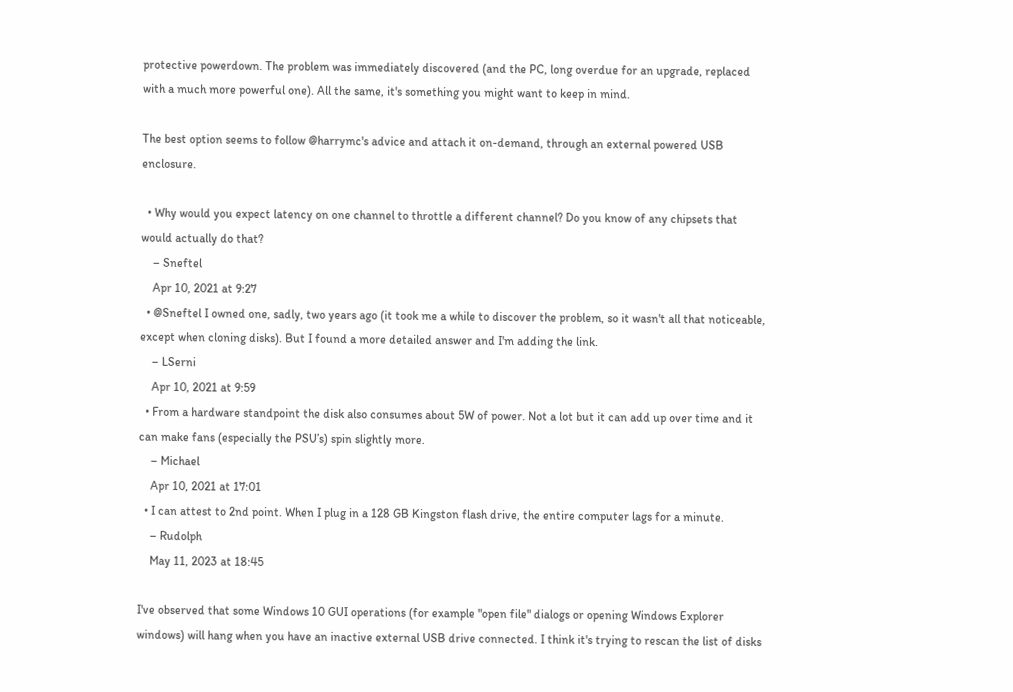protective powerdown. The problem was immediately discovered (and the PC, long overdue for an upgrade, replaced with a much more powerful one). All the same, it's something you might want to keep in mind.

The best option seems to follow @harrymc's advice and attach it on-demand, through an external powered USB enclosure.

  • Why would you expect latency on one channel to throttle a different channel? Do you know of any chipsets that would actually do that?
    – Sneftel
    Apr 10, 2021 at 9:27
  • @Sneftel I owned one, sadly, two years ago (it took me a while to discover the problem, so it wasn't all that noticeable, except when cloning disks). But I found a more detailed answer and I'm adding the link.
    – LSerni
    Apr 10, 2021 at 9:59
  • From a hardware standpoint the disk also consumes about 5W of power. Not a lot but it can add up over time and it can make fans (especially the PSU’s) spin slightly more.
    – Michael
    Apr 10, 2021 at 17:01
  • I can attest to 2nd point. When I plug in a 128 GB Kingston flash drive, the entire computer lags for a minute.
    – Rudolph
    May 11, 2023 at 18:45

I've observed that some Windows 10 GUI operations (for example "open file" dialogs or opening Windows Explorer windows) will hang when you have an inactive external USB drive connected. I think it's trying to rescan the list of disks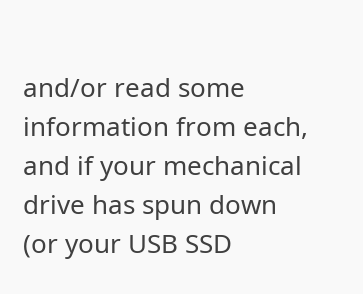and/or read some information from each, and if your mechanical drive has spun down (or your USB SSD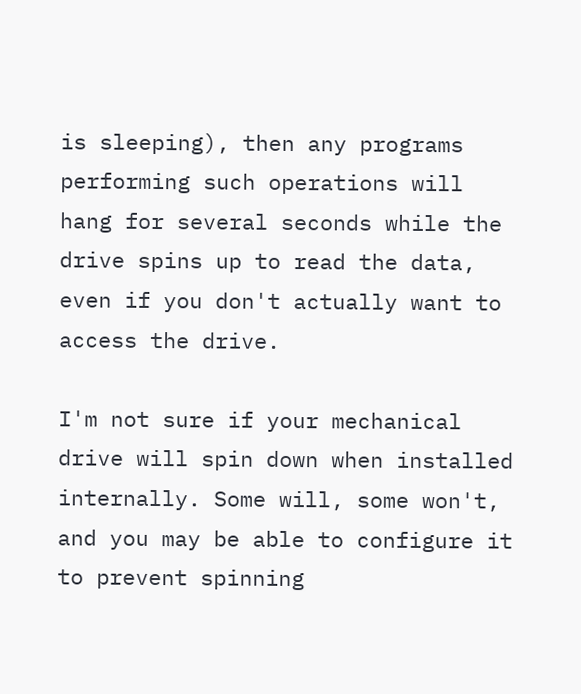is sleeping), then any programs performing such operations will hang for several seconds while the drive spins up to read the data, even if you don't actually want to access the drive.

I'm not sure if your mechanical drive will spin down when installed internally. Some will, some won't, and you may be able to configure it to prevent spinning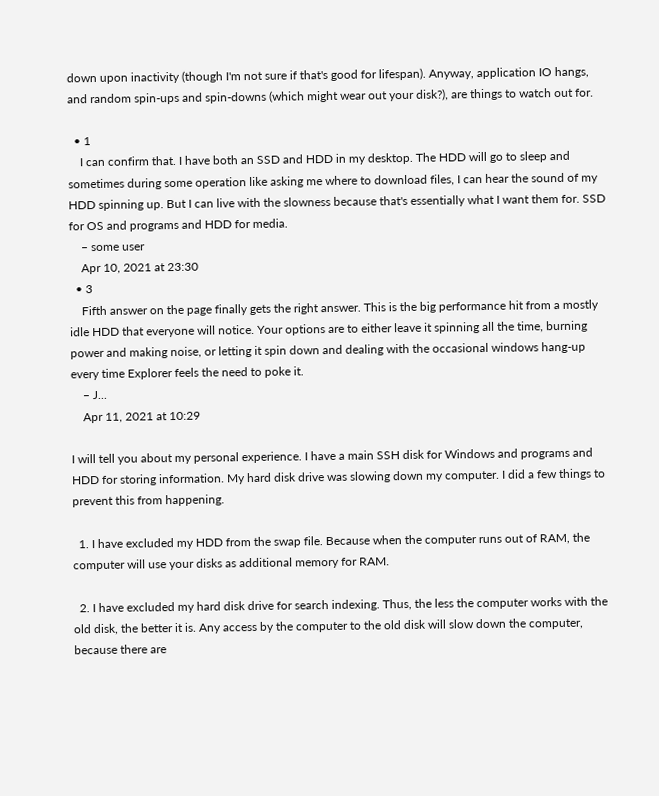down upon inactivity (though I'm not sure if that's good for lifespan). Anyway, application IO hangs, and random spin-ups and spin-downs (which might wear out your disk?), are things to watch out for.

  • 1
    I can confirm that. I have both an SSD and HDD in my desktop. The HDD will go to sleep and sometimes during some operation like asking me where to download files, I can hear the sound of my HDD spinning up. But I can live with the slowness because that's essentially what I want them for. SSD for OS and programs and HDD for media.
    – some user
    Apr 10, 2021 at 23:30
  • 3
    Fifth answer on the page finally gets the right answer. This is the big performance hit from a mostly idle HDD that everyone will notice. Your options are to either leave it spinning all the time, burning power and making noise, or letting it spin down and dealing with the occasional windows hang-up every time Explorer feels the need to poke it.
    – J...
    Apr 11, 2021 at 10:29

I will tell you about my personal experience. I have a main SSH disk for Windows and programs and HDD for storing information. My hard disk drive was slowing down my computer. I did a few things to prevent this from happening.

  1. I have excluded my HDD from the swap file. Because when the computer runs out of RAM, the computer will use your disks as additional memory for RAM.

  2. I have excluded my hard disk drive for search indexing. Thus, the less the computer works with the old disk, the better it is. Any access by the computer to the old disk will slow down the computer, because there are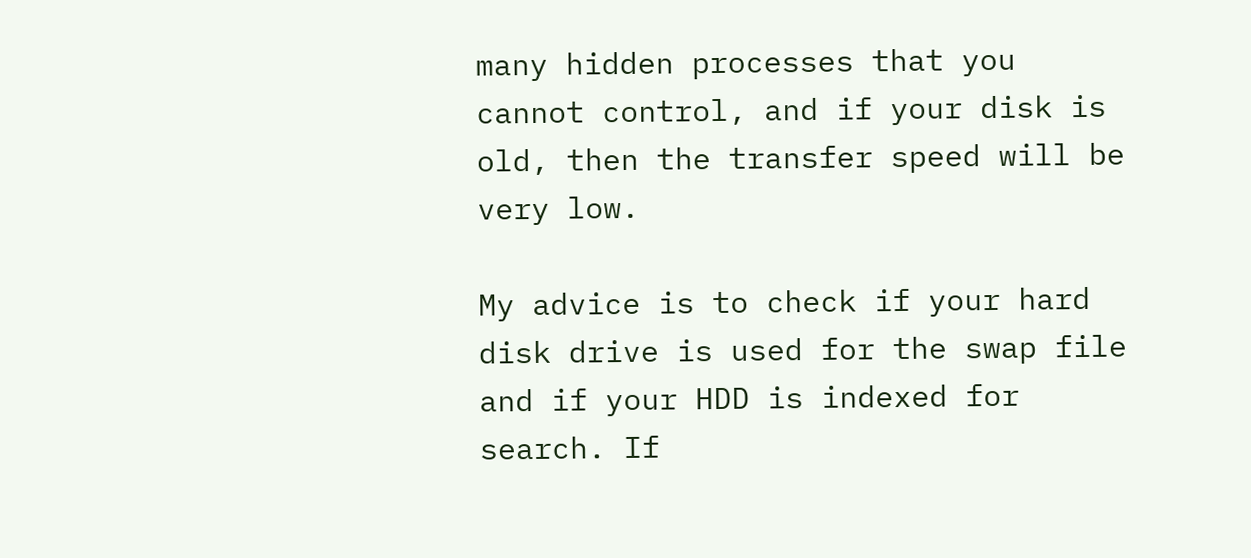many hidden processes that you cannot control, and if your disk is old, then the transfer speed will be very low.

My advice is to check if your hard disk drive is used for the swap file and if your HDD is indexed for search. If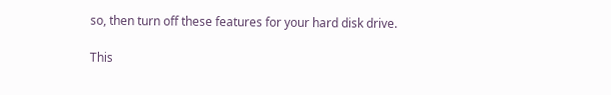so, then turn off these features for your hard disk drive.

This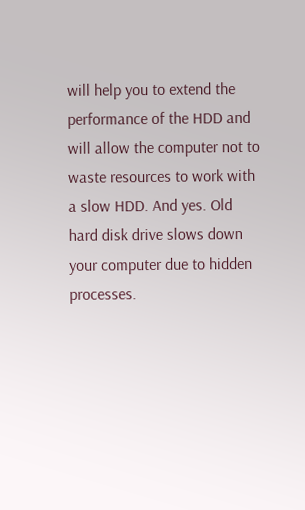will help you to extend the performance of the HDD and will allow the computer not to waste resources to work with a slow HDD. And yes. Old hard disk drive slows down your computer due to hidden processes.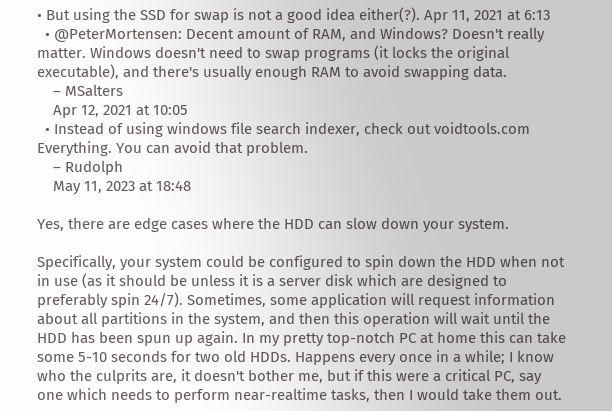• But using the SSD for swap is not a good idea either(?). Apr 11, 2021 at 6:13
  • @PeterMortensen: Decent amount of RAM, and Windows? Doesn't really matter. Windows doesn't need to swap programs (it locks the original executable), and there's usually enough RAM to avoid swapping data.
    – MSalters
    Apr 12, 2021 at 10:05
  • Instead of using windows file search indexer, check out voidtools.com Everything. You can avoid that problem.
    – Rudolph
    May 11, 2023 at 18:48

Yes, there are edge cases where the HDD can slow down your system.

Specifically, your system could be configured to spin down the HDD when not in use (as it should be unless it is a server disk which are designed to preferably spin 24/7). Sometimes, some application will request information about all partitions in the system, and then this operation will wait until the HDD has been spun up again. In my pretty top-notch PC at home this can take some 5-10 seconds for two old HDDs. Happens every once in a while; I know who the culprits are, it doesn't bother me, but if this were a critical PC, say one which needs to perform near-realtime tasks, then I would take them out.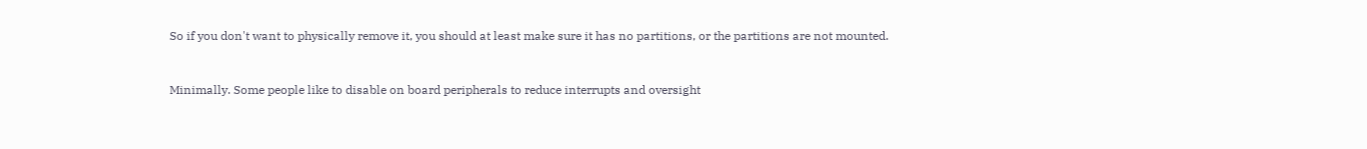So if you don't want to physically remove it, you should at least make sure it has no partitions, or the partitions are not mounted.


Minimally. Some people like to disable on board peripherals to reduce interrupts and oversight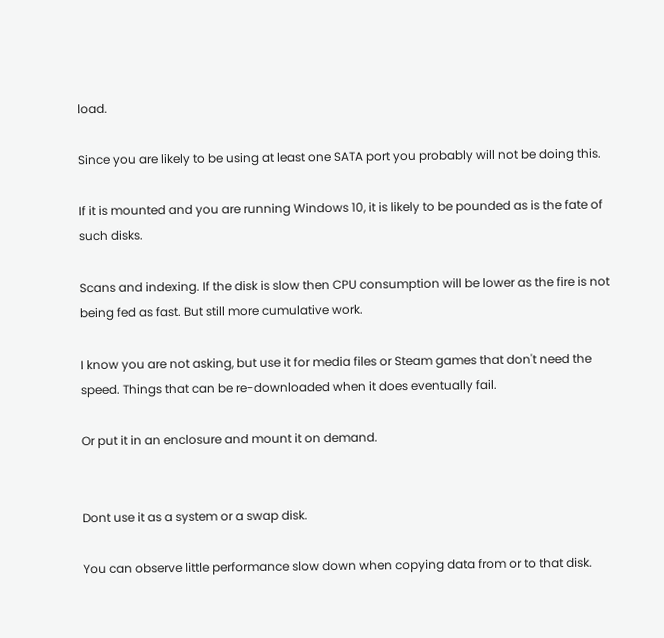load.

Since you are likely to be using at least one SATA port you probably will not be doing this.

If it is mounted and you are running Windows 10, it is likely to be pounded as is the fate of such disks.

Scans and indexing. If the disk is slow then CPU consumption will be lower as the fire is not being fed as fast. But still more cumulative work.

I know you are not asking, but use it for media files or Steam games that don't need the speed. Things that can be re-downloaded when it does eventually fail.

Or put it in an enclosure and mount it on demand.


Dont use it as a system or a swap disk.

You can observe little performance slow down when copying data from or to that disk.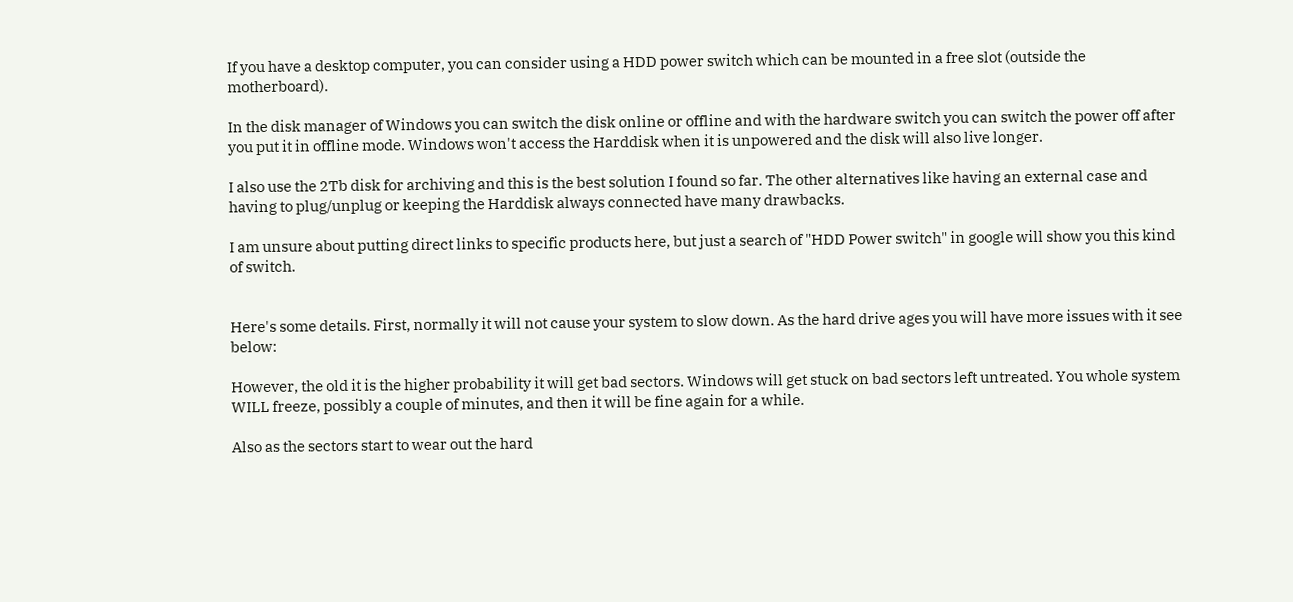If you have a desktop computer, you can consider using a HDD power switch which can be mounted in a free slot (outside the motherboard).

In the disk manager of Windows you can switch the disk online or offline and with the hardware switch you can switch the power off after you put it in offline mode. Windows won't access the Harddisk when it is unpowered and the disk will also live longer.

I also use the 2Tb disk for archiving and this is the best solution I found so far. The other alternatives like having an external case and having to plug/unplug or keeping the Harddisk always connected have many drawbacks.

I am unsure about putting direct links to specific products here, but just a search of "HDD Power switch" in google will show you this kind of switch.


Here's some details. First, normally it will not cause your system to slow down. As the hard drive ages you will have more issues with it see below:

However, the old it is the higher probability it will get bad sectors. Windows will get stuck on bad sectors left untreated. You whole system WILL freeze, possibly a couple of minutes, and then it will be fine again for a while.

Also as the sectors start to wear out the hard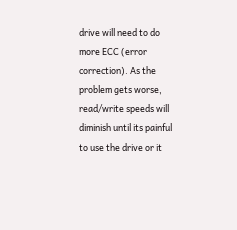drive will need to do more ECC (error correction). As the problem gets worse, read/write speeds will diminish until its painful to use the drive or it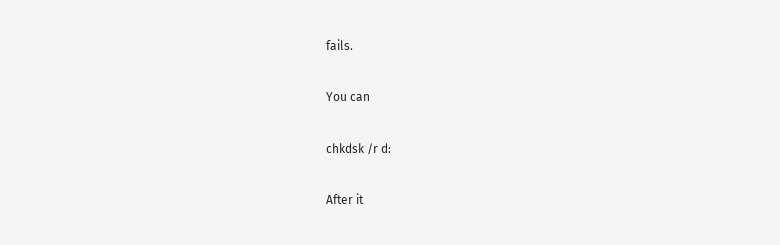fails.

You can

chkdsk /r d:

After it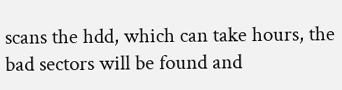scans the hdd, which can take hours, the bad sectors will be found and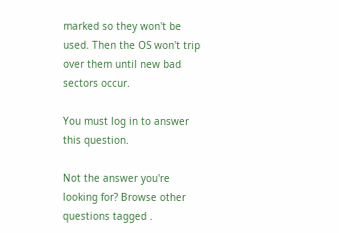marked so they won't be used. Then the OS won't trip over them until new bad sectors occur.

You must log in to answer this question.

Not the answer you're looking for? Browse other questions tagged .